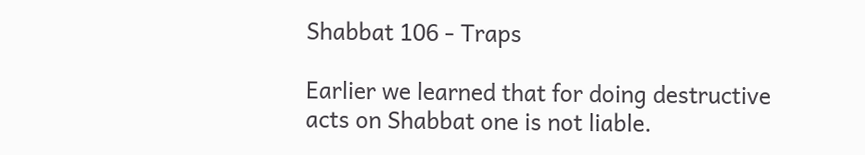Shabbat 106 - Traps

Earlier we learned that for doing destructive acts on Shabbat one is not liable.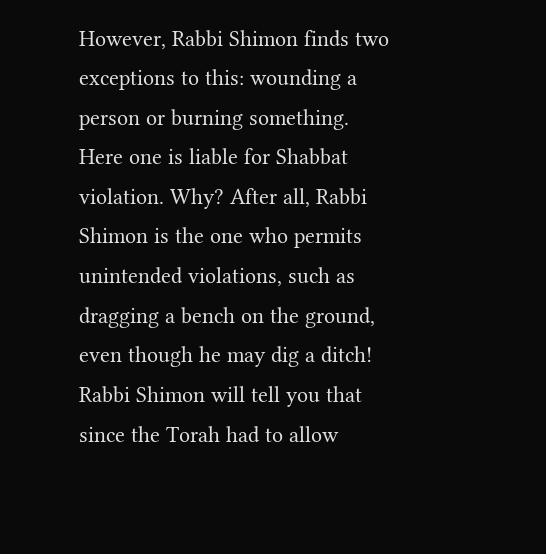However, Rabbi Shimon finds two exceptions to this: wounding a person or burning something. Here one is liable for Shabbat violation. Why? After all, Rabbi Shimon is the one who permits unintended violations, such as dragging a bench on the ground, even though he may dig a ditch! Rabbi Shimon will tell you that since the Torah had to allow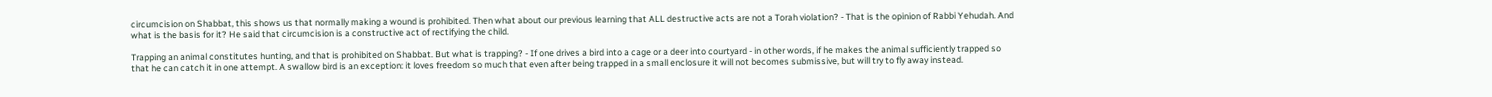circumcision on Shabbat, this shows us that normally making a wound is prohibited. Then what about our previous learning that ALL destructive acts are not a Torah violation? - That is the opinion of Rabbi Yehudah. And what is the basis for it? He said that circumcision is a constructive act of rectifying the child.

Trapping an animal constitutes hunting, and that is prohibited on Shabbat. But what is trapping? - If one drives a bird into a cage or a deer into courtyard - in other words, if he makes the animal sufficiently trapped so that he can catch it in one attempt. A swallow bird is an exception: it loves freedom so much that even after being trapped in a small enclosure it will not becomes submissive, but will try to fly away instead.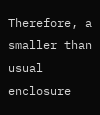Therefore, a smaller than usual enclosure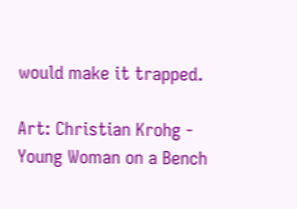would make it trapped.

Art: Christian Krohg - Young Woman on a Bench